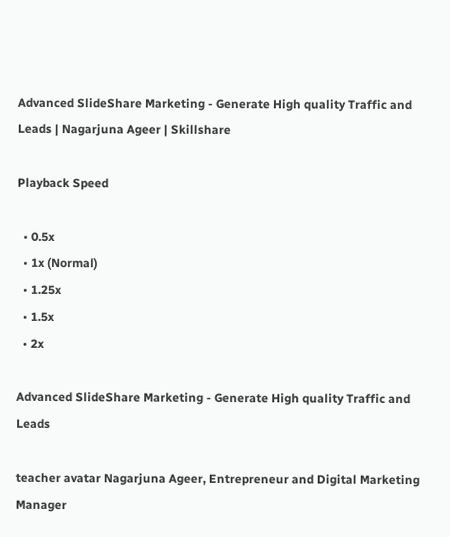Advanced SlideShare Marketing - Generate High quality Traffic and Leads | Nagarjuna Ageer | Skillshare

Playback Speed

  • 0.5x
  • 1x (Normal)
  • 1.25x
  • 1.5x
  • 2x

Advanced SlideShare Marketing - Generate High quality Traffic and Leads

teacher avatar Nagarjuna Ageer, Entrepreneur and Digital Marketing Manager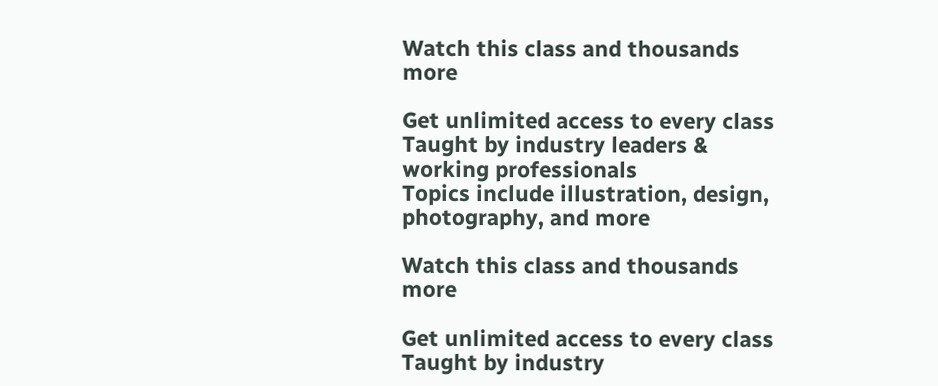Watch this class and thousands more

Get unlimited access to every class
Taught by industry leaders & working professionals
Topics include illustration, design, photography, and more

Watch this class and thousands more

Get unlimited access to every class
Taught by industry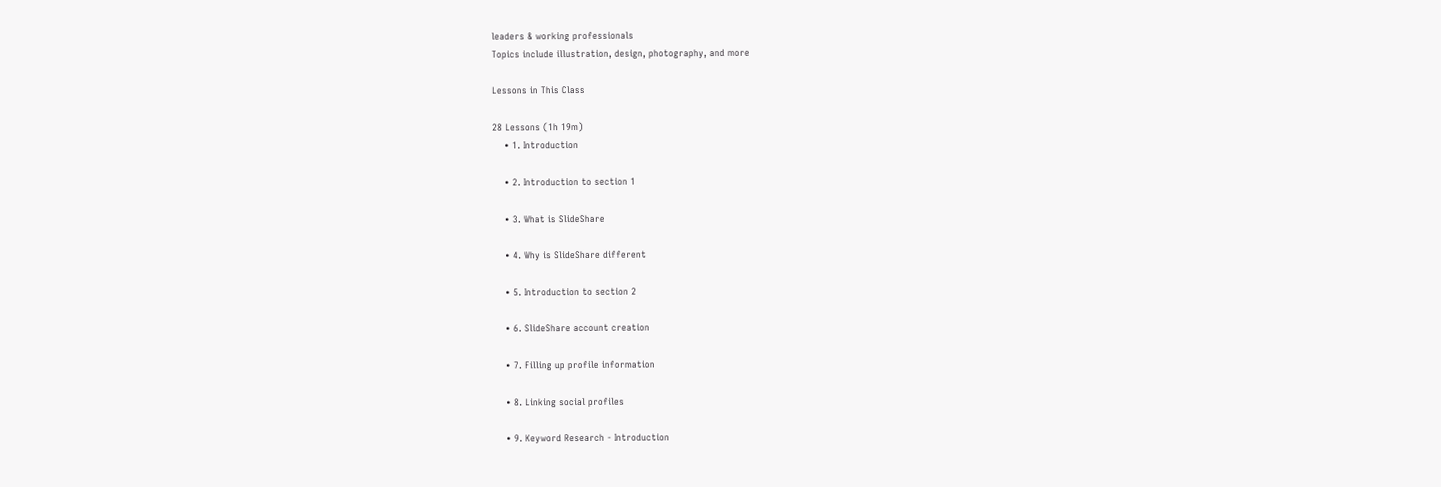leaders & working professionals
Topics include illustration, design, photography, and more

Lessons in This Class

28 Lessons (1h 19m)
    • 1. Introduction

    • 2. Introduction to section 1

    • 3. What is SlideShare

    • 4. Why is SlideShare different

    • 5. Introduction to section 2

    • 6. SlideShare account creation

    • 7. Filling up profile information

    • 8. Linking social profiles

    • 9. Keyword Research - Introduction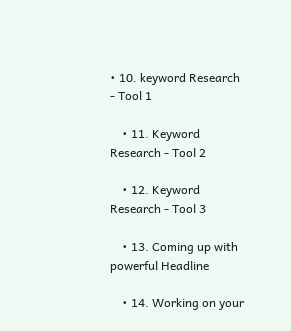• 10. keyword Research - Tool 1

    • 11. Keyword Research - Tool 2

    • 12. Keyword Research - Tool 3

    • 13. Coming up with powerful Headline

    • 14. Working on your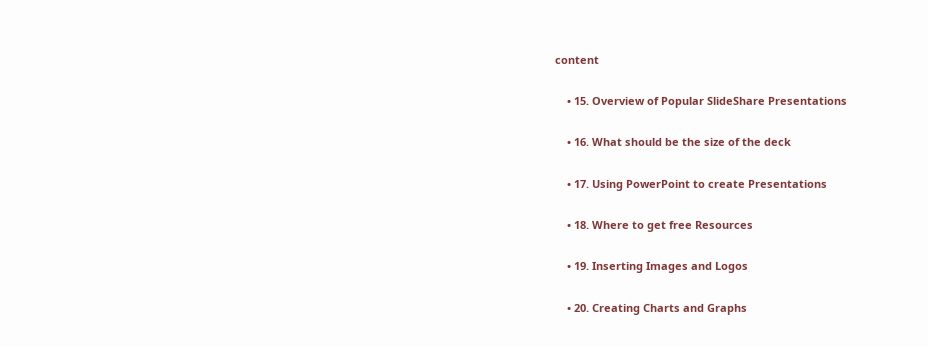content

    • 15. Overview of Popular SlideShare Presentations

    • 16. What should be the size of the deck

    • 17. Using PowerPoint to create Presentations

    • 18. Where to get free Resources

    • 19. Inserting Images and Logos

    • 20. Creating Charts and Graphs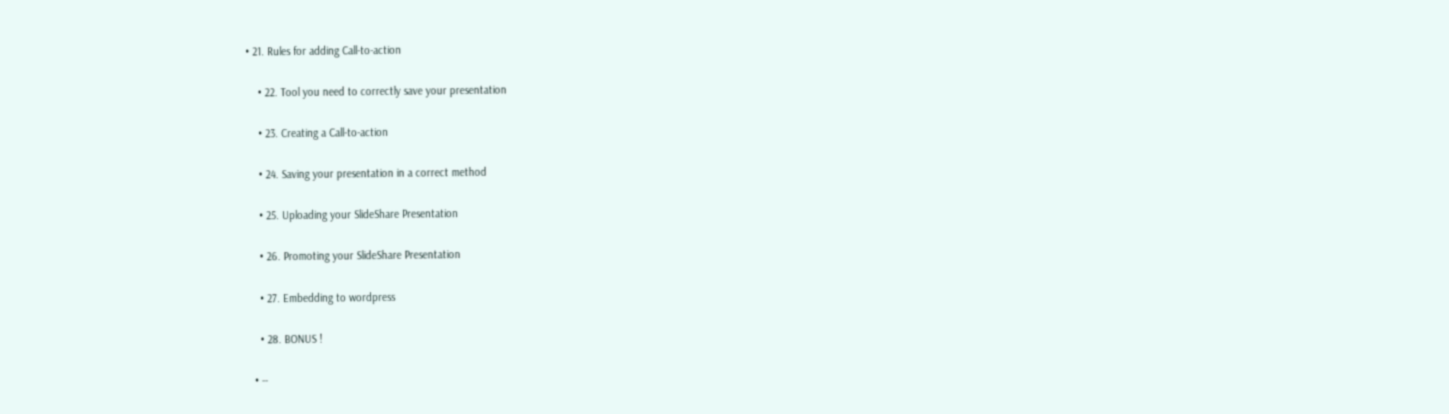• 21. Rules for adding Call-to-action

    • 22. Tool you need to correctly save your presentation

    • 23. Creating a Call-to-action

    • 24. Saving your presentation in a correct method

    • 25. Uploading your SlideShare Presentation

    • 26. Promoting your SlideShare Presentation

    • 27. Embedding to wordpress

    • 28. BONUS !

  • --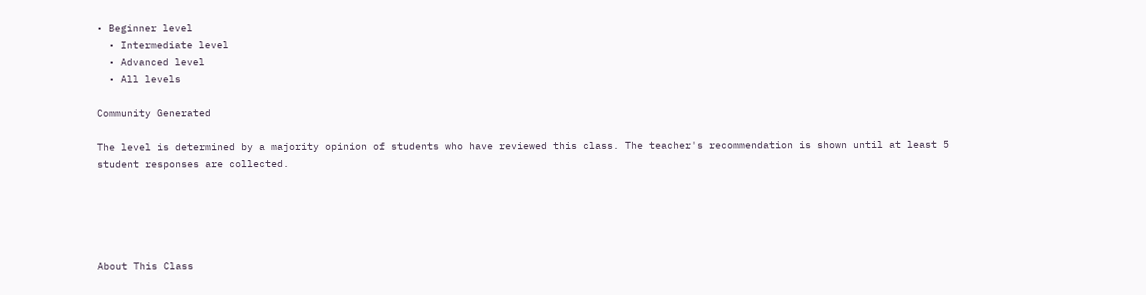• Beginner level
  • Intermediate level
  • Advanced level
  • All levels

Community Generated

The level is determined by a majority opinion of students who have reviewed this class. The teacher's recommendation is shown until at least 5 student responses are collected.





About This Class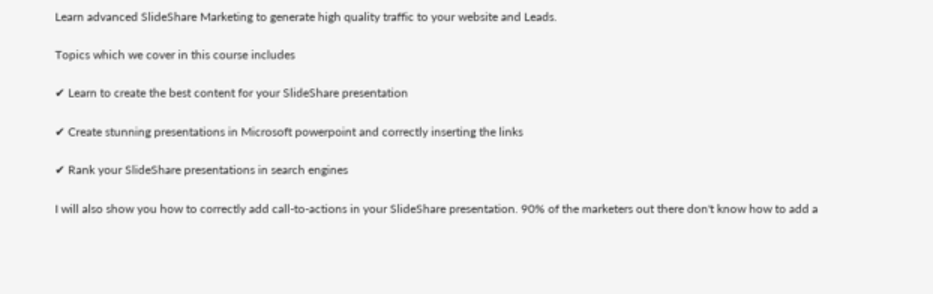Learn advanced SlideShare Marketing to generate high quality traffic to your website and Leads.

Topics which we cover in this course includes

✔ Learn to create the best content for your SlideShare presentation

✔ Create stunning presentations in Microsoft powerpoint and correctly inserting the links

✔ Rank your SlideShare presentations in search engines

I will also show you how to correctly add call-to-actions in your SlideShare presentation. 90% of the marketers out there don't know how to add a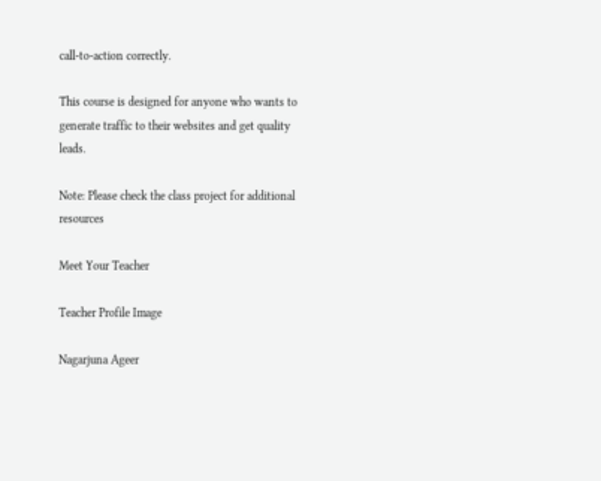call-to-action correctly.

This course is designed for anyone who wants to generate traffic to their websites and get quality leads.

Note: Please check the class project for additional resources

Meet Your Teacher

Teacher Profile Image

Nagarjuna Ageer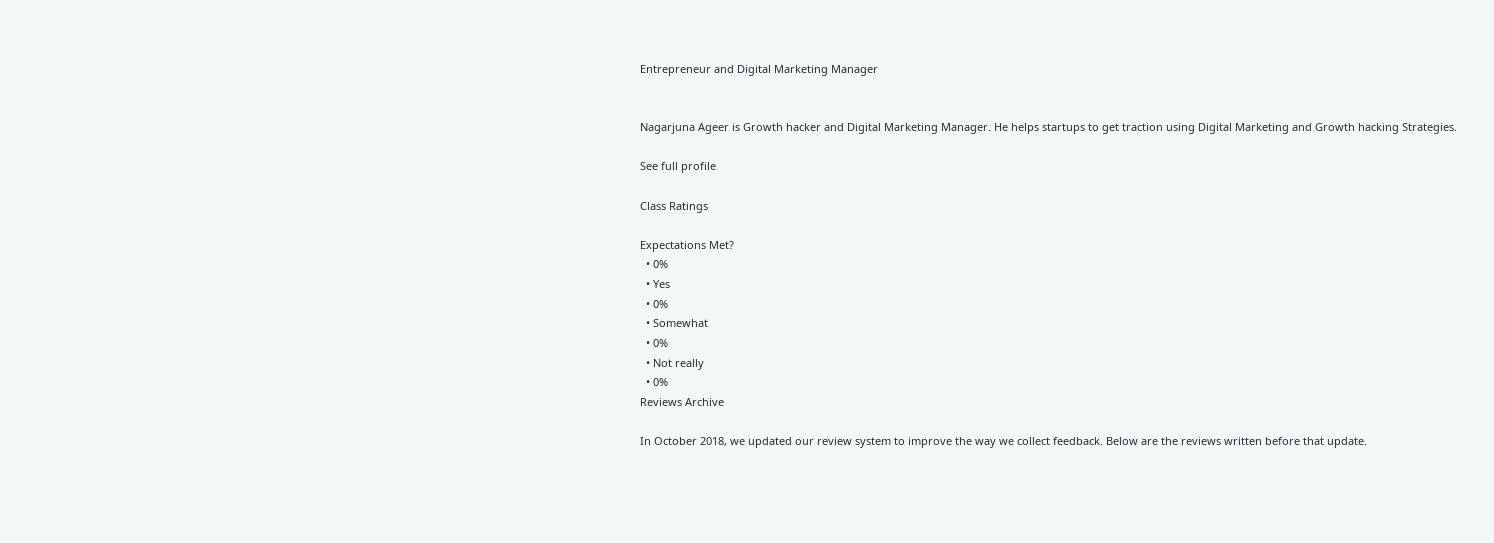Entrepreneur and Digital Marketing Manager


Nagarjuna Ageer is Growth hacker and Digital Marketing Manager. He helps startups to get traction using Digital Marketing and Growth hacking Strategies.

See full profile

Class Ratings

Expectations Met?
  • 0%
  • Yes
  • 0%
  • Somewhat
  • 0%
  • Not really
  • 0%
Reviews Archive

In October 2018, we updated our review system to improve the way we collect feedback. Below are the reviews written before that update.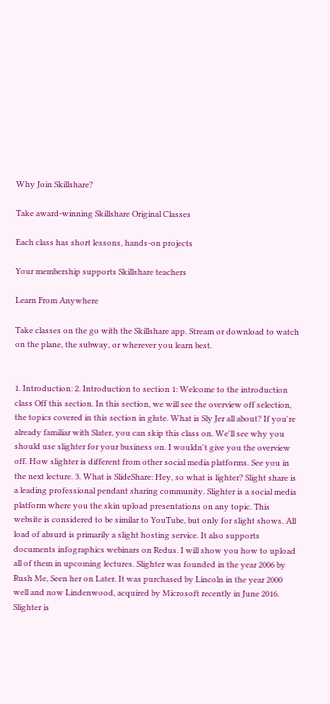Why Join Skillshare?

Take award-winning Skillshare Original Classes

Each class has short lessons, hands-on projects

Your membership supports Skillshare teachers

Learn From Anywhere

Take classes on the go with the Skillshare app. Stream or download to watch on the plane, the subway, or wherever you learn best.


1. Introduction: 2. Introduction to section 1: Welcome to the introduction class Off this section. In this section, we will see the overview off selection, the topics covered in this section in glute. What is Sly Jer all about? If you're already familiar with Slater, you can skip this class on. We'll see why you should use slighter for your business on. I wouldn't give you the overview off. How slighter is different from other social media platforms. See you in the next lecture. 3. What is SlideShare: Hey, so what is lighter? Slight share is a leading professional pendant sharing community. Slighter is a social media platform where you the skin upload presentations on any topic. This website is considered to be similar to YouTube, but only for slight shows. All load of absurd is primarily a slight hosting service. It also supports documents infographics webinars on Redus. I will show you how to upload all of them in upcoming lectures. Slighter was founded in the year 2006 by Rush Me, Seen her on Later. It was purchased by Lincoln in the year 2000 well and now Lindenwood, acquired by Microsoft recently in June 2016. Slighter is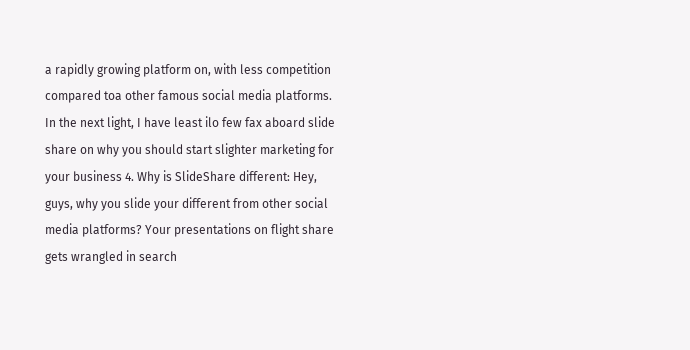a rapidly growing platform on, with less competition compared toa other famous social media platforms. In the next light, I have least ilo few fax aboard slide share on why you should start slighter marketing for your business 4. Why is SlideShare different: Hey, guys, why you slide your different from other social media platforms? Your presentations on flight share gets wrangled in search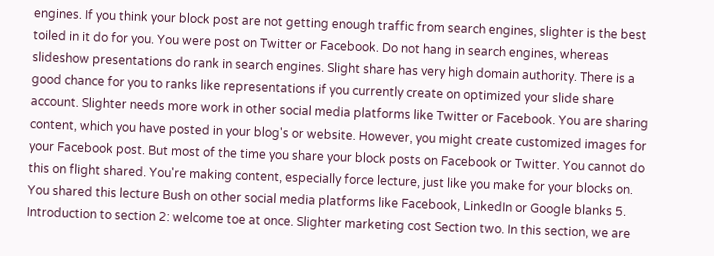engines. If you think your block post are not getting enough traffic from search engines, slighter is the best toiled in it do for you. You were post on Twitter or Facebook. Do not hang in search engines, whereas slideshow presentations do rank in search engines. Slight share has very high domain authority. There is a good chance for you to ranks like representations if you currently create on optimized your slide share account. Slighter needs more work in other social media platforms like Twitter or Facebook. You are sharing content, which you have posted in your blog's or website. However, you might create customized images for your Facebook post. But most of the time you share your block posts on Facebook or Twitter. You cannot do this on flight shared. You're making content, especially force lecture, just like you make for your blocks on. You shared this lecture Bush on other social media platforms like Facebook, LinkedIn or Google blanks 5. Introduction to section 2: welcome toe at once. Slighter marketing cost Section two. In this section, we are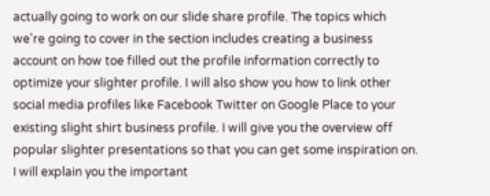actually going to work on our slide share profile. The topics which we're going to cover in the section includes creating a business account on how toe filled out the profile information correctly to optimize your slighter profile. I will also show you how to link other social media profiles like Facebook Twitter on Google Place to your existing slight shirt business profile. I will give you the overview off popular slighter presentations so that you can get some inspiration on. I will explain you the important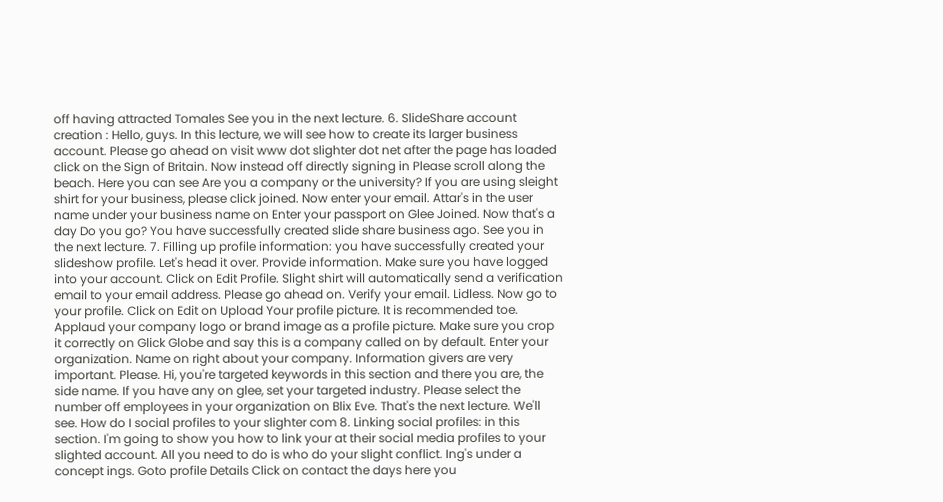off having attracted Tomales See you in the next lecture. 6. SlideShare account creation : Hello, guys. In this lecture, we will see how to create its larger business account. Please go ahead on visit www dot slighter dot net after the page has loaded click on the Sign of Britain. Now instead off directly signing in Please scroll along the beach. Here you can see Are you a company or the university? If you are using sleight shirt for your business, please click joined. Now enter your email. Attar's in the user name under your business name on Enter your passport on Glee Joined. Now that's a day Do you go? You have successfully created slide share business ago. See you in the next lecture. 7. Filling up profile information: you have successfully created your slideshow profile. Let's head it over. Provide information. Make sure you have logged into your account. Click on Edit Profile. Slight shirt will automatically send a verification email to your email address. Please go ahead on. Verify your email. Lidless. Now go to your profile. Click on Edit on Upload Your profile picture. It is recommended toe. Applaud your company logo or brand image as a profile picture. Make sure you crop it correctly on Glick Globe and say this is a company called on by default. Enter your organization. Name on right about your company. Information givers are very important. Please. Hi, you're targeted keywords in this section and there you are, the side name. If you have any on glee, set your targeted industry. Please select the number off employees in your organization on Blix Eve. That's the next lecture. We'll see. How do I social profiles to your slighter com 8. Linking social profiles: in this section. I'm going to show you how to link your at their social media profiles to your slighted account. All you need to do is who do your slight conflict. Ing's under a concept ings. Goto profile Details Click on contact the days here you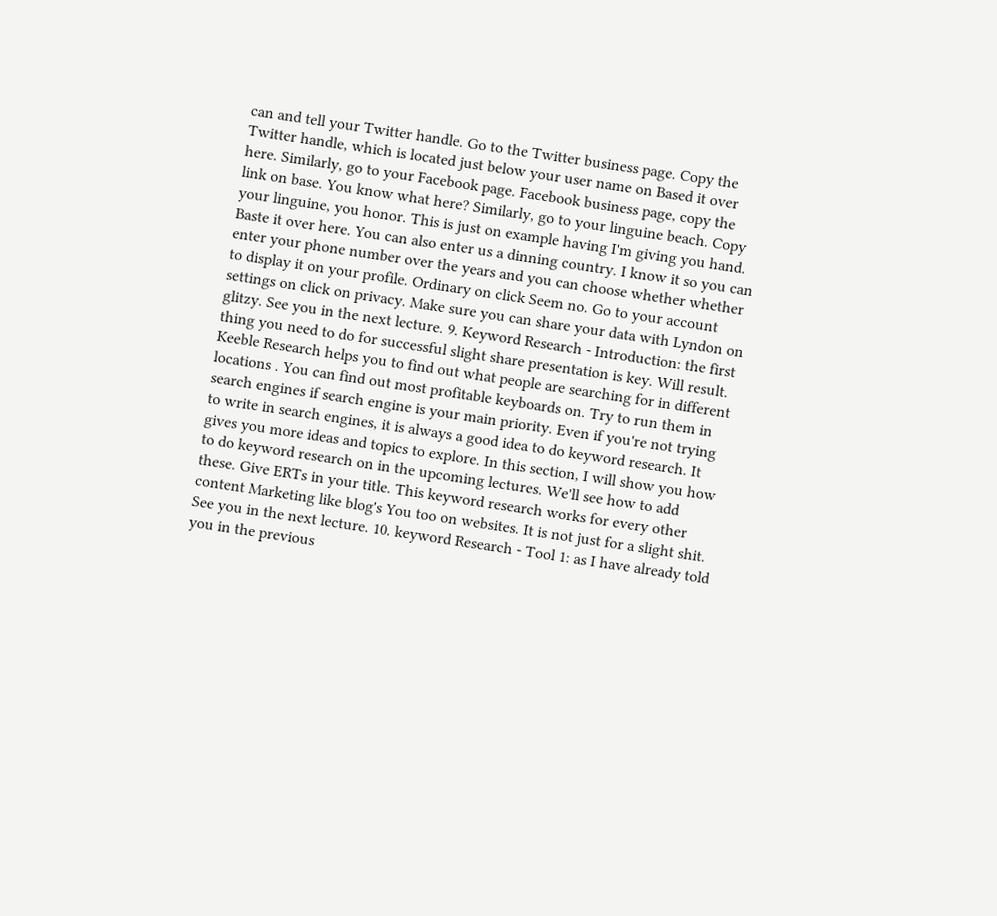can and tell your Twitter handle. Go to the Twitter business page. Copy the Twitter handle, which is located just below your user name on Based it over here. Similarly, go to your Facebook page. Facebook business page, copy the link on base. You know what here? Similarly, go to your linguine beach. Copy your linguine, you honor. This is just on example having I'm giving you hand. Baste it over here. You can also enter us a dinning country. I know it so you can enter your phone number over the years and you can choose whether whether to display it on your profile. Ordinary on click Seem no. Go to your account settings on click on privacy. Make sure you can share your data with Lyndon on glitzy. See you in the next lecture. 9. Keyword Research - Introduction: the first thing you need to do for successful slight share presentation is key. Will result. Keeble Research helps you to find out what people are searching for in different locations . You can find out most profitable keyboards on. Try to run them in search engines if search engine is your main priority. Even if you're not trying to write in search engines, it is always a good idea to do keyword research. It gives you more ideas and topics to explore. In this section, I will show you how to do keyword research on in the upcoming lectures. We'll see how to add these. Give ERTs in your title. This keyword research works for every other content Marketing like blog's You too on websites. It is not just for a slight shit. See you in the next lecture. 10. keyword Research - Tool 1: as I have already told you in the previous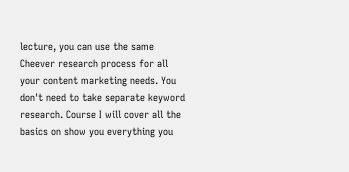lecture, you can use the same Cheever research process for all your content marketing needs. You don't need to take separate keyword research. Course I will cover all the basics on show you everything you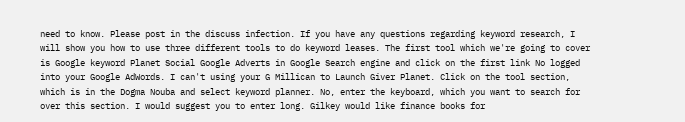need to know. Please post in the discuss infection. If you have any questions regarding keyword research, I will show you how to use three different tools to do keyword leases. The first tool which we're going to cover is Google keyword Planet Social Google Adverts in Google Search engine and click on the first link No logged into your Google AdWords. I can't using your G Millican to Launch Giver Planet. Click on the tool section, which is in the Dogma Nouba and select keyword planner. No, enter the keyboard, which you want to search for over this section. I would suggest you to enter long. Gilkey would like finance books for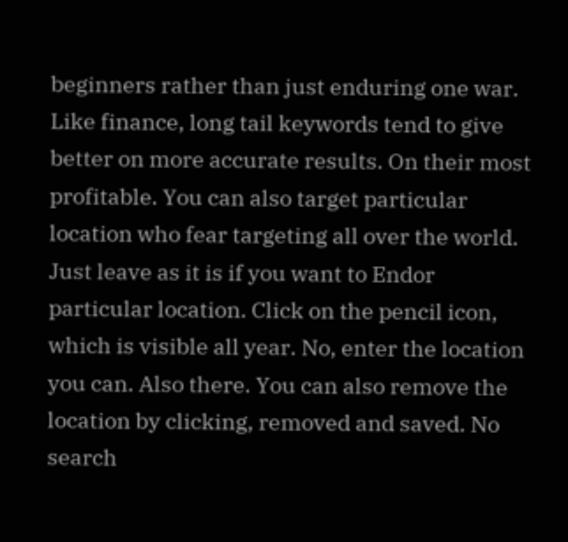beginners rather than just enduring one war. Like finance, long tail keywords tend to give better on more accurate results. On their most profitable. You can also target particular location who fear targeting all over the world. Just leave as it is if you want to Endor particular location. Click on the pencil icon, which is visible all year. No, enter the location you can. Also there. You can also remove the location by clicking, removed and saved. No search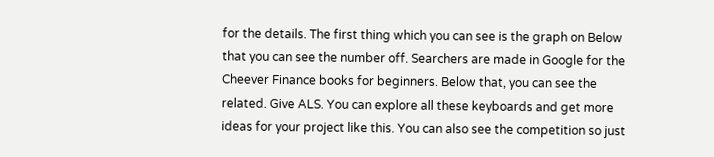for the details. The first thing which you can see is the graph on Below that you can see the number off. Searchers are made in Google for the Cheever Finance books for beginners. Below that, you can see the related. Give ALS. You can explore all these keyboards and get more ideas for your project like this. You can also see the competition so just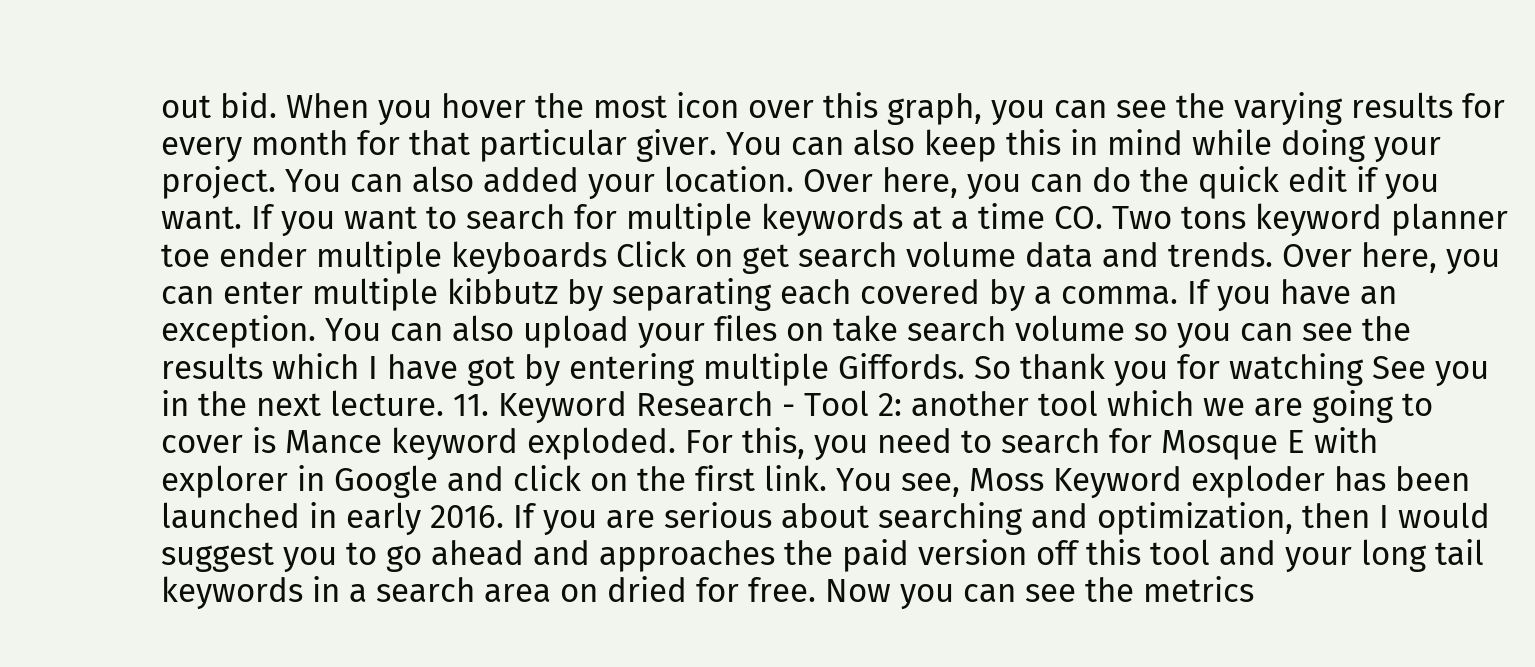out bid. When you hover the most icon over this graph, you can see the varying results for every month for that particular giver. You can also keep this in mind while doing your project. You can also added your location. Over here, you can do the quick edit if you want. If you want to search for multiple keywords at a time CO. Two tons keyword planner toe ender multiple keyboards Click on get search volume data and trends. Over here, you can enter multiple kibbutz by separating each covered by a comma. If you have an exception. You can also upload your files on take search volume so you can see the results which I have got by entering multiple Giffords. So thank you for watching See you in the next lecture. 11. Keyword Research - Tool 2: another tool which we are going to cover is Mance keyword exploded. For this, you need to search for Mosque E with explorer in Google and click on the first link. You see, Moss Keyword exploder has been launched in early 2016. If you are serious about searching and optimization, then I would suggest you to go ahead and approaches the paid version off this tool and your long tail keywords in a search area on dried for free. Now you can see the metrics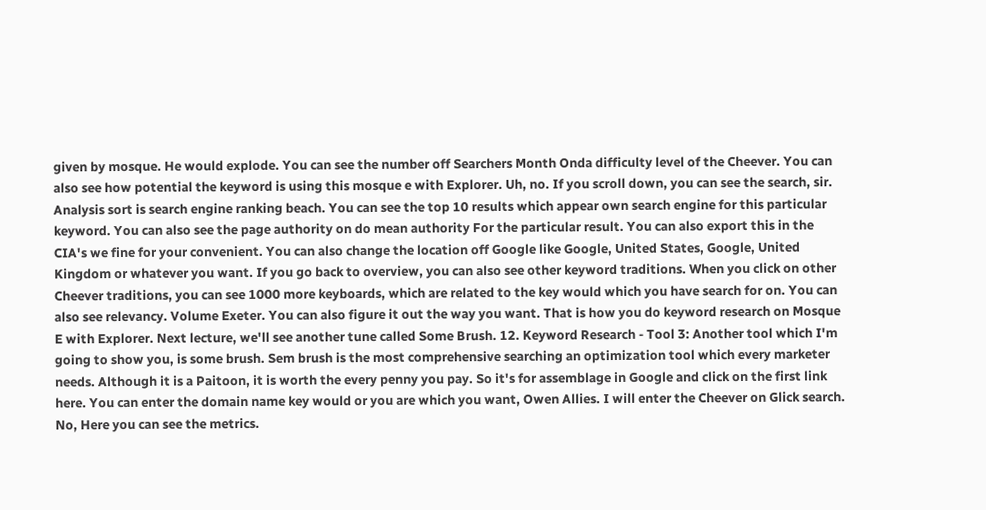given by mosque. He would explode. You can see the number off Searchers Month Onda difficulty level of the Cheever. You can also see how potential the keyword is using this mosque e with Explorer. Uh, no. If you scroll down, you can see the search, sir. Analysis sort is search engine ranking beach. You can see the top 10 results which appear own search engine for this particular keyword. You can also see the page authority on do mean authority For the particular result. You can also export this in the CIA's we fine for your convenient. You can also change the location off Google like Google, United States, Google, United Kingdom or whatever you want. If you go back to overview, you can also see other keyword traditions. When you click on other Cheever traditions, you can see 1000 more keyboards, which are related to the key would which you have search for on. You can also see relevancy. Volume Exeter. You can also figure it out the way you want. That is how you do keyword research on Mosque E with Explorer. Next lecture, we'll see another tune called Some Brush. 12. Keyword Research - Tool 3: Another tool which I'm going to show you, is some brush. Sem brush is the most comprehensive searching an optimization tool which every marketer needs. Although it is a Paitoon, it is worth the every penny you pay. So it's for assemblage in Google and click on the first link here. You can enter the domain name key would or you are which you want, Owen Allies. I will enter the Cheever on Glick search. No, Here you can see the metrics.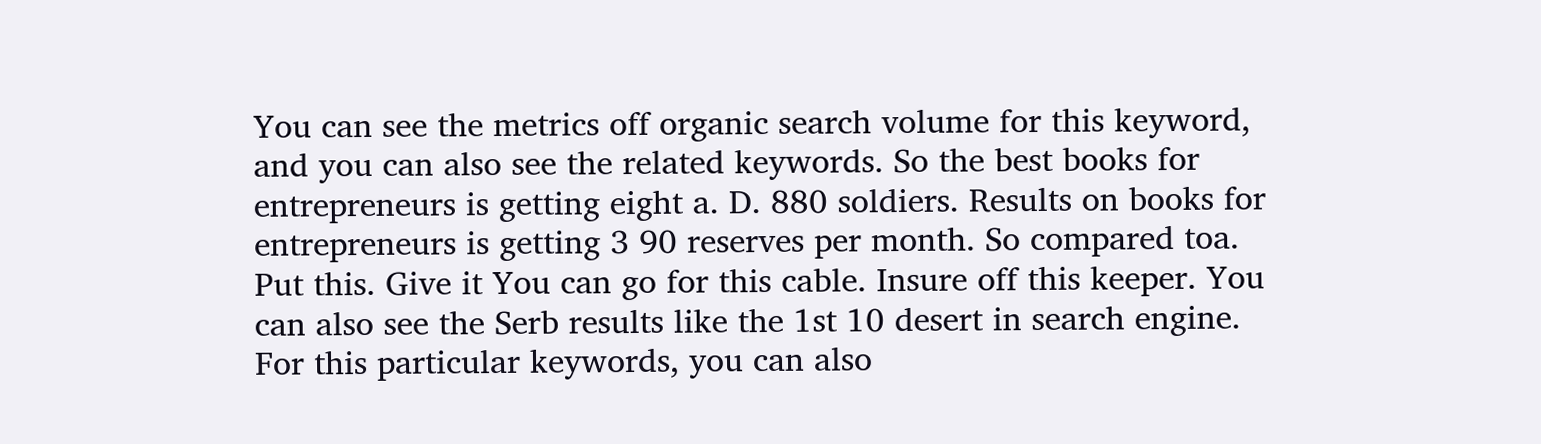You can see the metrics off organic search volume for this keyword, and you can also see the related keywords. So the best books for entrepreneurs is getting eight a. D. 880 soldiers. Results on books for entrepreneurs is getting 3 90 reserves per month. So compared toa. Put this. Give it You can go for this cable. Insure off this keeper. You can also see the Serb results like the 1st 10 desert in search engine. For this particular keywords, you can also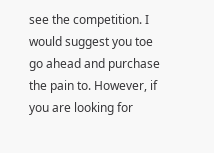see the competition. I would suggest you toe go ahead and purchase the pain to. However, if you are looking for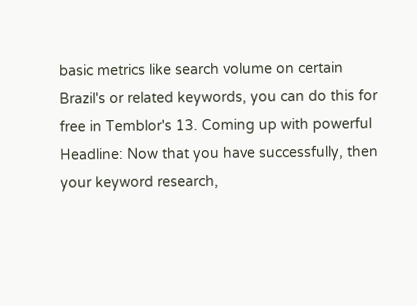basic metrics like search volume on certain Brazil's or related keywords, you can do this for free in Temblor's 13. Coming up with powerful Headline: Now that you have successfully, then your keyword research,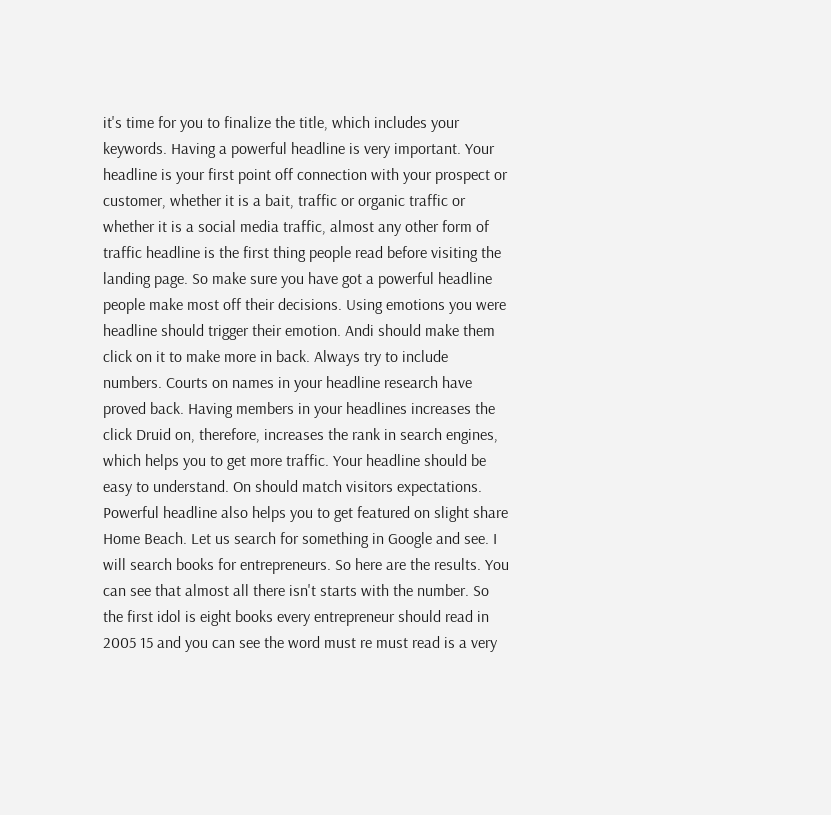it's time for you to finalize the title, which includes your keywords. Having a powerful headline is very important. Your headline is your first point off connection with your prospect or customer, whether it is a bait, traffic or organic traffic or whether it is a social media traffic, almost any other form of traffic headline is the first thing people read before visiting the landing page. So make sure you have got a powerful headline people make most off their decisions. Using emotions you were headline should trigger their emotion. Andi should make them click on it to make more in back. Always try to include numbers. Courts on names in your headline research have proved back. Having members in your headlines increases the click Druid on, therefore, increases the rank in search engines, which helps you to get more traffic. Your headline should be easy to understand. On should match visitors expectations. Powerful headline also helps you to get featured on slight share Home Beach. Let us search for something in Google and see. I will search books for entrepreneurs. So here are the results. You can see that almost all there isn't starts with the number. So the first idol is eight books every entrepreneur should read in 2005 15 and you can see the word must re must read is a very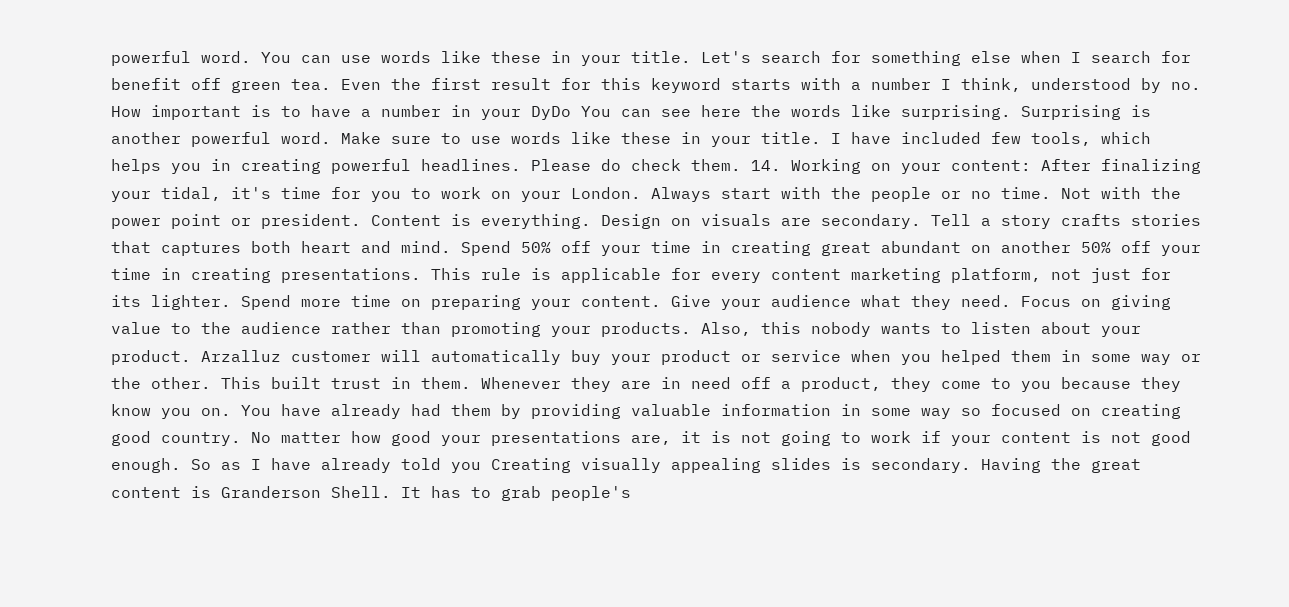powerful word. You can use words like these in your title. Let's search for something else when I search for benefit off green tea. Even the first result for this keyword starts with a number I think, understood by no. How important is to have a number in your DyDo You can see here the words like surprising. Surprising is another powerful word. Make sure to use words like these in your title. I have included few tools, which helps you in creating powerful headlines. Please do check them. 14. Working on your content: After finalizing your tidal, it's time for you to work on your London. Always start with the people or no time. Not with the power point or president. Content is everything. Design on visuals are secondary. Tell a story crafts stories that captures both heart and mind. Spend 50% off your time in creating great abundant on another 50% off your time in creating presentations. This rule is applicable for every content marketing platform, not just for its lighter. Spend more time on preparing your content. Give your audience what they need. Focus on giving value to the audience rather than promoting your products. Also, this nobody wants to listen about your product. Arzalluz customer will automatically buy your product or service when you helped them in some way or the other. This built trust in them. Whenever they are in need off a product, they come to you because they know you on. You have already had them by providing valuable information in some way so focused on creating good country. No matter how good your presentations are, it is not going to work if your content is not good enough. So as I have already told you Creating visually appealing slides is secondary. Having the great content is Granderson Shell. It has to grab people's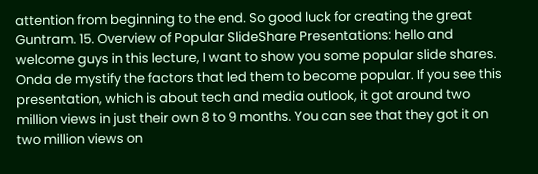attention from beginning to the end. So good luck for creating the great Guntram. 15. Overview of Popular SlideShare Presentations: hello and welcome guys in this lecture, I want to show you some popular slide shares. Onda de mystify the factors that led them to become popular. If you see this presentation, which is about tech and media outlook, it got around two million views in just their own 8 to 9 months. You can see that they got it on two million views on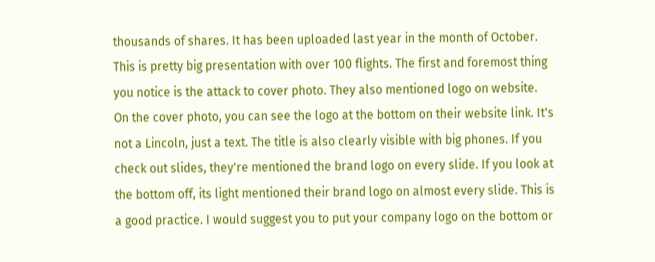thousands of shares. It has been uploaded last year in the month of October. This is pretty big presentation with over 100 flights. The first and foremost thing you notice is the attack to cover photo. They also mentioned logo on website. On the cover photo, you can see the logo at the bottom on their website link. It's not a Lincoln, just a text. The title is also clearly visible with big phones. If you check out slides, they're mentioned the brand logo on every slide. If you look at the bottom off, its light mentioned their brand logo on almost every slide. This is a good practice. I would suggest you to put your company logo on the bottom or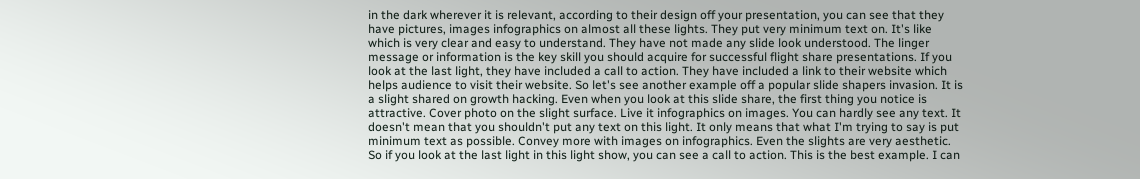in the dark wherever it is relevant, according to their design off your presentation, you can see that they have pictures, images infographics on almost all these lights. They put very minimum text on. It's like which is very clear and easy to understand. They have not made any slide look understood. The linger message or information is the key skill you should acquire for successful flight share presentations. If you look at the last light, they have included a call to action. They have included a link to their website which helps audience to visit their website. So let's see another example off a popular slide shapers invasion. It is a slight shared on growth hacking. Even when you look at this slide share, the first thing you notice is attractive. Cover photo on the slight surface. Live it infographics on images. You can hardly see any text. It doesn't mean that you shouldn't put any text on this light. It only means that what I'm trying to say is put minimum text as possible. Convey more with images on infographics. Even the slights are very aesthetic. So if you look at the last light in this light show, you can see a call to action. This is the best example. I can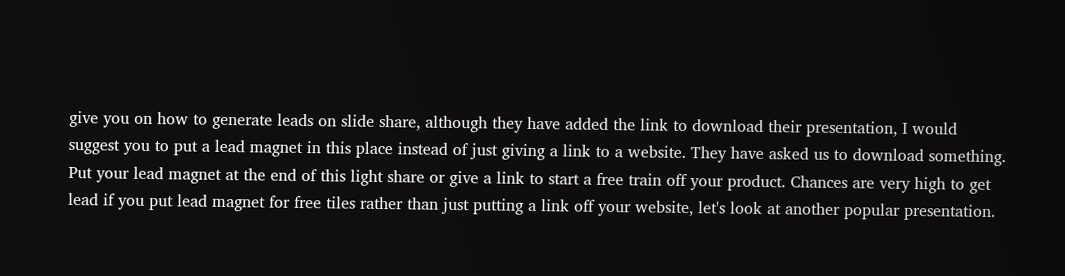give you on how to generate leads on slide share, although they have added the link to download their presentation, I would suggest you to put a lead magnet in this place instead of just giving a link to a website. They have asked us to download something. Put your lead magnet at the end of this light share or give a link to start a free train off your product. Chances are very high to get lead if you put lead magnet for free tiles rather than just putting a link off your website, let's look at another popular presentation.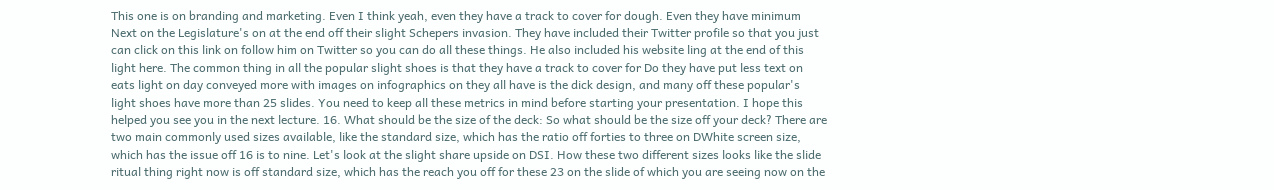This one is on branding and marketing. Even I think yeah, even they have a track to cover for dough. Even they have minimum Next on the Legislature's on at the end off their slight Schepers invasion. They have included their Twitter profile so that you just can click on this link on follow him on Twitter so you can do all these things. He also included his website ling at the end of this light here. The common thing in all the popular slight shoes is that they have a track to cover for Do they have put less text on eats light on day conveyed more with images on infographics on they all have is the dick design, and many off these popular's light shoes have more than 25 slides. You need to keep all these metrics in mind before starting your presentation. I hope this helped you see you in the next lecture. 16. What should be the size of the deck: So what should be the size off your deck? There are two main commonly used sizes available, like the standard size, which has the ratio off forties to three on DWhite screen size, which has the issue off 16 is to nine. Let's look at the slight share upside on DSI. How these two different sizes looks like the slide ritual thing right now is off standard size, which has the reach you off for these 23 on the slide of which you are seeing now on the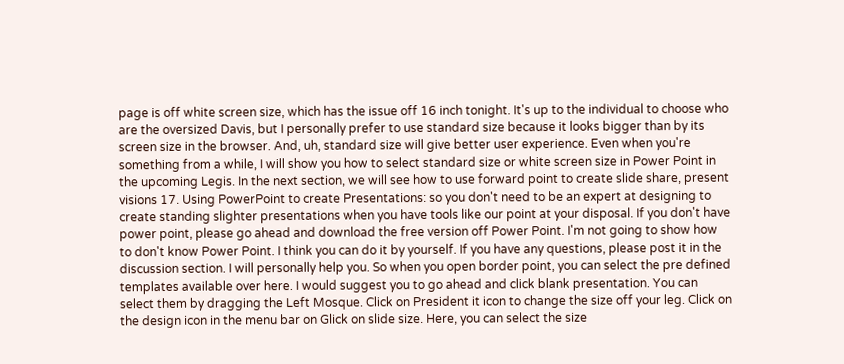page is off white screen size, which has the issue off 16 inch tonight. It's up to the individual to choose who are the oversized Davis, but I personally prefer to use standard size because it looks bigger than by its screen size in the browser. And, uh, standard size will give better user experience. Even when you're something from a while, I will show you how to select standard size or white screen size in Power Point in the upcoming Legis. In the next section, we will see how to use forward point to create slide share, present visions 17. Using PowerPoint to create Presentations: so you don't need to be an expert at designing to create standing slighter presentations when you have tools like our point at your disposal. If you don't have power point, please go ahead and download the free version off Power Point. I'm not going to show how to don't know Power Point. I think you can do it by yourself. If you have any questions, please post it in the discussion section. I will personally help you. So when you open border point, you can select the pre defined templates available over here. I would suggest you to go ahead and click blank presentation. You can select them by dragging the Left Mosque. Click on President it icon to change the size off your leg. Click on the design icon in the menu bar on Glick on slide size. Here, you can select the size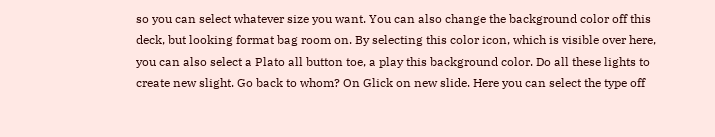so you can select whatever size you want. You can also change the background color off this deck, but looking format bag room on. By selecting this color icon, which is visible over here, you can also select a Plato all button toe, a play this background color. Do all these lights to create new slight. Go back to whom? On Glick on new slide. Here you can select the type off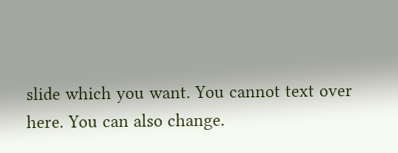slide which you want. You cannot text over here. You can also change.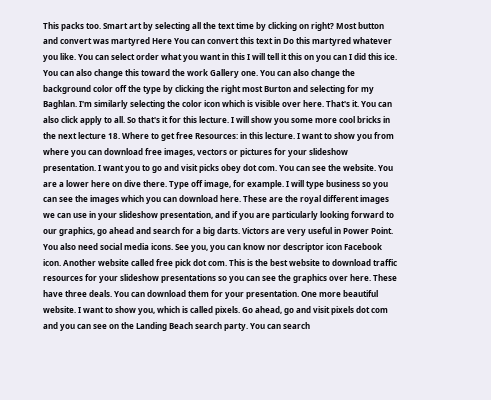This packs too. Smart art by selecting all the text time by clicking on right? Most button and convert was martyred Here You can convert this text in Do this martyred whatever you like. You can select order what you want in this I will tell it this on you can I did this ice. You can also change this toward the work Gallery one. You can also change the background color off the type by clicking the right most Burton and selecting for my Baghlan. I'm similarly selecting the color icon which is visible over here. That's it. You can also click apply to all. So that's it for this lecture. I will show you some more cool bricks in the next lecture 18. Where to get free Resources: in this lecture. I want to show you from where you can download free images, vectors or pictures for your slideshow presentation. I want you to go and visit picks obey dot com. You can see the website. You are a lower here on dive there. Type off image, for example. I will type business so you can see the images which you can download here. These are the royal different images we can use in your slideshow presentation, and if you are particularly looking forward to our graphics, go ahead and search for a big darts. Victors are very useful in Power Point. You also need social media icons. See you, you can know nor descriptor icon Facebook icon. Another website called free pick dot com. This is the best website to download traffic resources for your slideshow presentations so you can see the graphics over here. These have three deals. You can download them for your presentation. One more beautiful website. I want to show you, which is called pixels. Go ahead, go and visit pixels dot com and you can see on the Landing Beach search party. You can search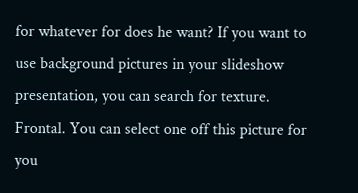for whatever for does he want? If you want to use background pictures in your slideshow presentation, you can search for texture. Frontal. You can select one off this picture for you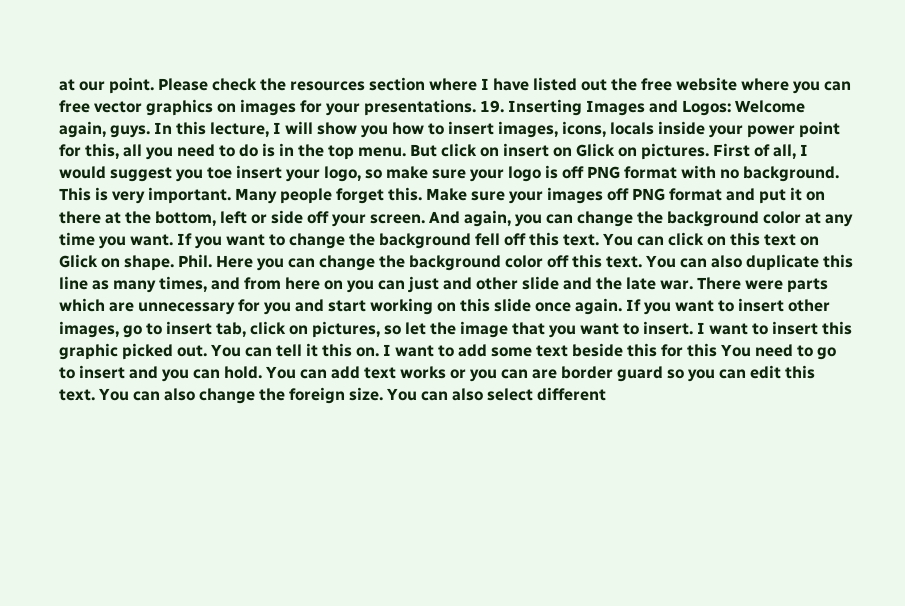at our point. Please check the resources section where I have listed out the free website where you can free vector graphics on images for your presentations. 19. Inserting Images and Logos: Welcome again, guys. In this lecture, I will show you how to insert images, icons, locals inside your power point for this, all you need to do is in the top menu. But click on insert on Glick on pictures. First of all, I would suggest you toe insert your logo, so make sure your logo is off PNG format with no background. This is very important. Many people forget this. Make sure your images off PNG format and put it on there at the bottom, left or side off your screen. And again, you can change the background color at any time you want. If you want to change the background fell off this text. You can click on this text on Glick on shape. Phil. Here you can change the background color off this text. You can also duplicate this line as many times, and from here on you can just and other slide and the late war. There were parts which are unnecessary for you and start working on this slide once again. If you want to insert other images, go to insert tab, click on pictures, so let the image that you want to insert. I want to insert this graphic picked out. You can tell it this on. I want to add some text beside this for this You need to go to insert and you can hold. You can add text works or you can are border guard so you can edit this text. You can also change the foreign size. You can also select different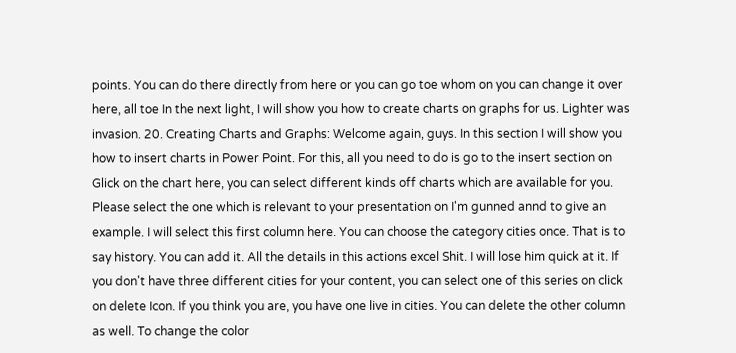points. You can do there directly from here or you can go toe whom on you can change it over here, all toe In the next light, I will show you how to create charts on graphs for us. Lighter was invasion. 20. Creating Charts and Graphs: Welcome again, guys. In this section I will show you how to insert charts in Power Point. For this, all you need to do is go to the insert section on Glick on the chart here, you can select different kinds off charts which are available for you. Please select the one which is relevant to your presentation on I'm gunned annd to give an example. I will select this first column here. You can choose the category cities once. That is to say history. You can add it. All the details in this actions excel Shit. I will lose him quick at it. If you don't have three different cities for your content, you can select one of this series on click on delete Icon. If you think you are, you have one live in cities. You can delete the other column as well. To change the color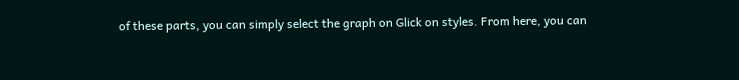of these parts, you can simply select the graph on Glick on styles. From here, you can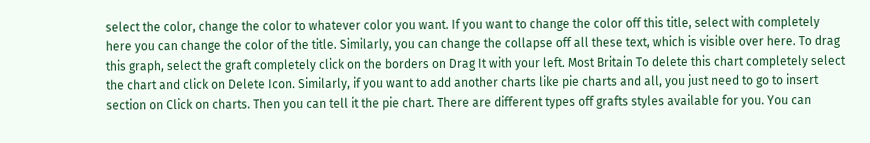select the color, change the color to whatever color you want. If you want to change the color off this title, select with completely here you can change the color of the title. Similarly, you can change the collapse off all these text, which is visible over here. To drag this graph, select the graft completely click on the borders on Drag It with your left. Most Britain To delete this chart completely select the chart and click on Delete Icon. Similarly, if you want to add another charts like pie charts and all, you just need to go to insert section on Click on charts. Then you can tell it the pie chart. There are different types off grafts styles available for you. You can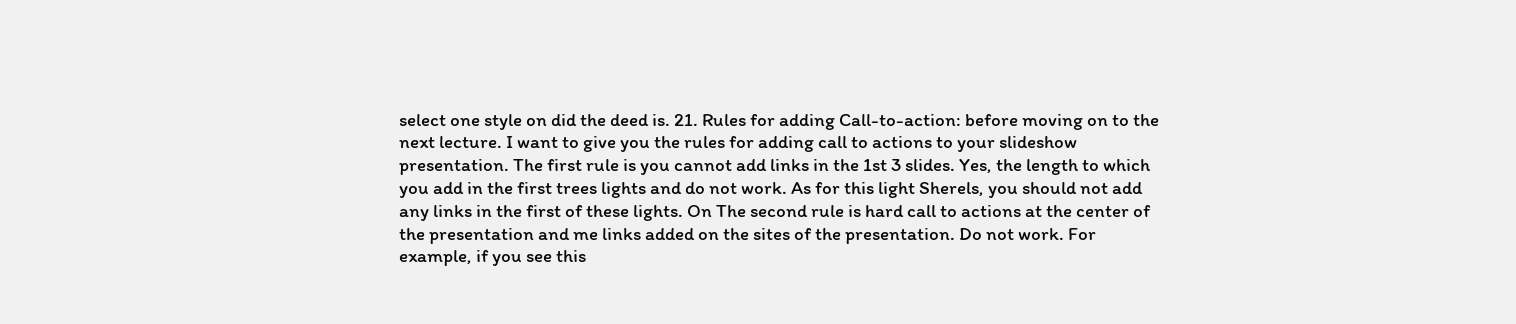select one style on did the deed is. 21. Rules for adding Call-to-action: before moving on to the next lecture. I want to give you the rules for adding call to actions to your slideshow presentation. The first rule is you cannot add links in the 1st 3 slides. Yes, the length to which you add in the first trees lights and do not work. As for this light Sherels, you should not add any links in the first of these lights. On The second rule is hard call to actions at the center of the presentation and me links added on the sites of the presentation. Do not work. For example, if you see this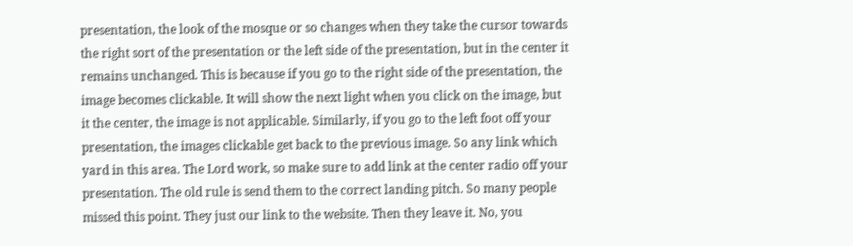presentation, the look of the mosque or so changes when they take the cursor towards the right sort of the presentation or the left side of the presentation, but in the center it remains unchanged. This is because if you go to the right side of the presentation, the image becomes clickable. It will show the next light when you click on the image, but it the center, the image is not applicable. Similarly, if you go to the left foot off your presentation, the images clickable get back to the previous image. So any link which yard in this area. The Lord work, so make sure to add link at the center radio off your presentation. The old rule is send them to the correct landing pitch. So many people missed this point. They just our link to the website. Then they leave it. No, you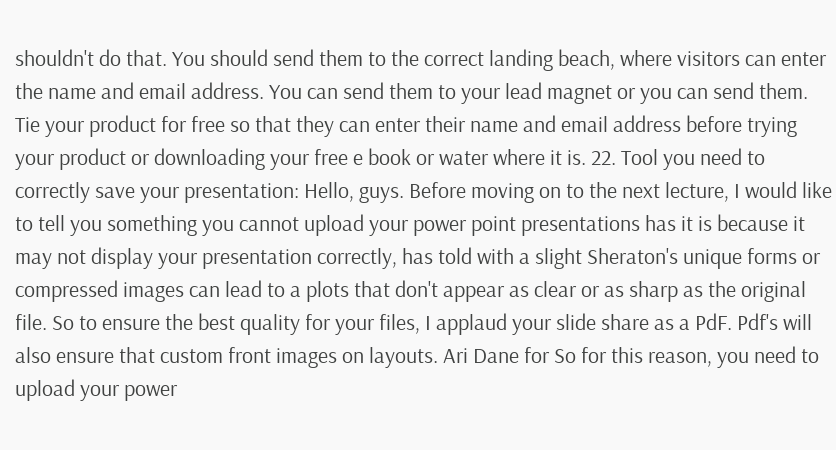shouldn't do that. You should send them to the correct landing beach, where visitors can enter the name and email address. You can send them to your lead magnet or you can send them. Tie your product for free so that they can enter their name and email address before trying your product or downloading your free e book or water where it is. 22. Tool you need to correctly save your presentation: Hello, guys. Before moving on to the next lecture, I would like to tell you something you cannot upload your power point presentations has it is because it may not display your presentation correctly, has told with a slight Sheraton's unique forms or compressed images can lead to a plots that don't appear as clear or as sharp as the original file. So to ensure the best quality for your files, I applaud your slide share as a PdF. Pdf's will also ensure that custom front images on layouts. Ari Dane for So for this reason, you need to upload your power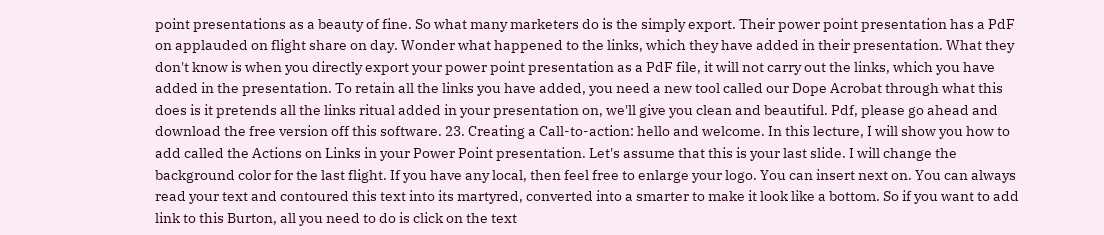point presentations as a beauty of fine. So what many marketers do is the simply export. Their power point presentation has a PdF on applauded on flight share on day. Wonder what happened to the links, which they have added in their presentation. What they don't know is when you directly export your power point presentation as a PdF file, it will not carry out the links, which you have added in the presentation. To retain all the links you have added, you need a new tool called our Dope Acrobat through what this does is it pretends all the links ritual added in your presentation on, we'll give you clean and beautiful. Pdf, please go ahead and download the free version off this software. 23. Creating a Call-to-action: hello and welcome. In this lecture, I will show you how to add called the Actions on Links in your Power Point presentation. Let's assume that this is your last slide. I will change the background color for the last flight. If you have any local, then feel free to enlarge your logo. You can insert next on. You can always read your text and contoured this text into its martyred, converted into a smarter to make it look like a bottom. So if you want to add link to this Burton, all you need to do is click on the text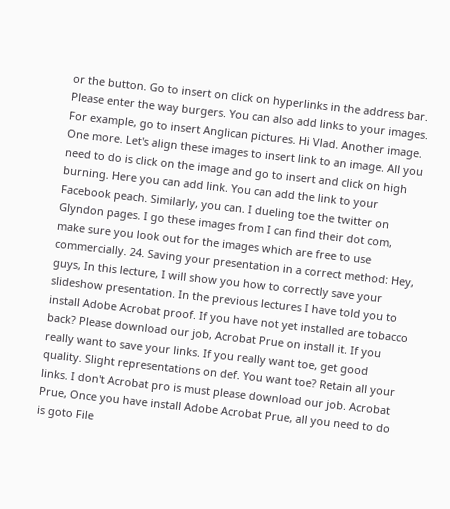or the button. Go to insert on click on hyperlinks in the address bar. Please enter the way burgers. You can also add links to your images. For example, go to insert Anglican pictures. Hi Vlad. Another image. One more. Let's align these images to insert link to an image. All you need to do is click on the image and go to insert and click on high burning. Here you can add link. You can add the link to your Facebook peach. Similarly, you can. I dueling toe the twitter on Glyndon pages. I go these images from I can find their dot com, make sure you look out for the images which are free to use commercially. 24. Saving your presentation in a correct method: Hey, guys, In this lecture, I will show you how to correctly save your slideshow presentation. In the previous lectures I have told you to install Adobe Acrobat proof. If you have not yet installed are tobacco back? Please download our job, Acrobat Prue on install it. If you really want to save your links. If you really want toe, get good quality. Slight representations on def. You want toe? Retain all your links. I don't Acrobat pro is must please download our job. Acrobat Prue, Once you have install Adobe Acrobat Prue, all you need to do is goto File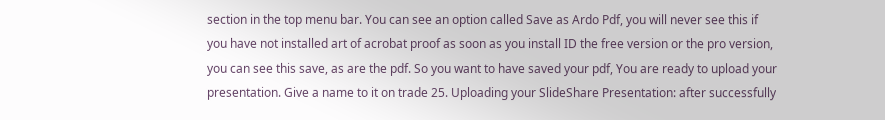section in the top menu bar. You can see an option called Save as Ardo Pdf, you will never see this if you have not installed art of acrobat proof as soon as you install ID the free version or the pro version, you can see this save, as are the pdf. So you want to have saved your pdf, You are ready to upload your presentation. Give a name to it on trade 25. Uploading your SlideShare Presentation: after successfully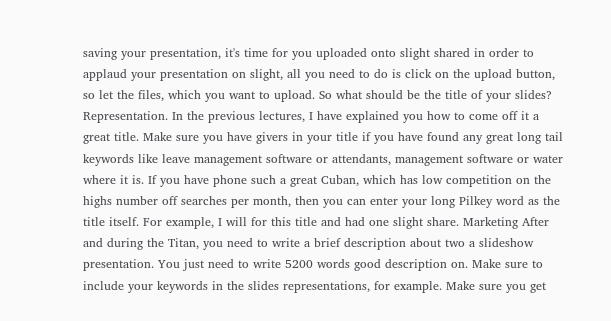saving your presentation, it's time for you uploaded onto slight shared in order to applaud your presentation on slight, all you need to do is click on the upload button, so let the files, which you want to upload. So what should be the title of your slides? Representation. In the previous lectures, I have explained you how to come off it a great title. Make sure you have givers in your title if you have found any great long tail keywords like leave management software or attendants, management software or water where it is. If you have phone such a great Cuban, which has low competition on the highs number off searches per month, then you can enter your long Pilkey word as the title itself. For example, I will for this title and had one slight share. Marketing After and during the Titan, you need to write a brief description about two a slideshow presentation. You just need to write 5200 words good description on. Make sure to include your keywords in the slides representations, for example. Make sure you get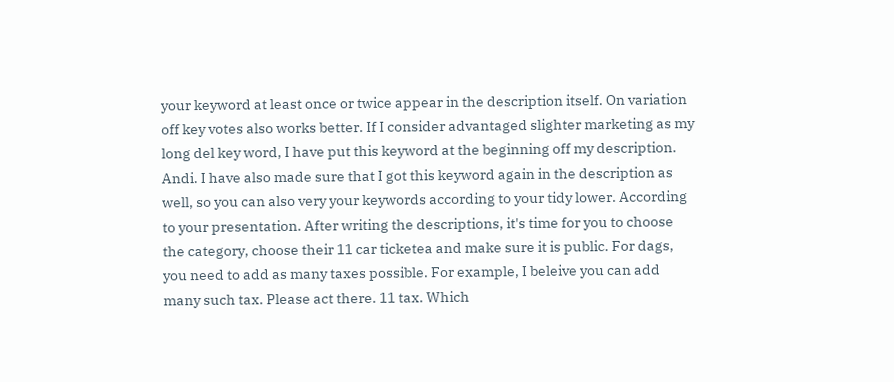your keyword at least once or twice appear in the description itself. On variation off key votes also works better. If I consider advantaged slighter marketing as my long del key word, I have put this keyword at the beginning off my description. Andi. I have also made sure that I got this keyword again in the description as well, so you can also very your keywords according to your tidy lower. According to your presentation. After writing the descriptions, it's time for you to choose the category, choose their 11 car ticketea and make sure it is public. For dags, you need to add as many taxes possible. For example, I beleive you can add many such tax. Please act there. 11 tax. Which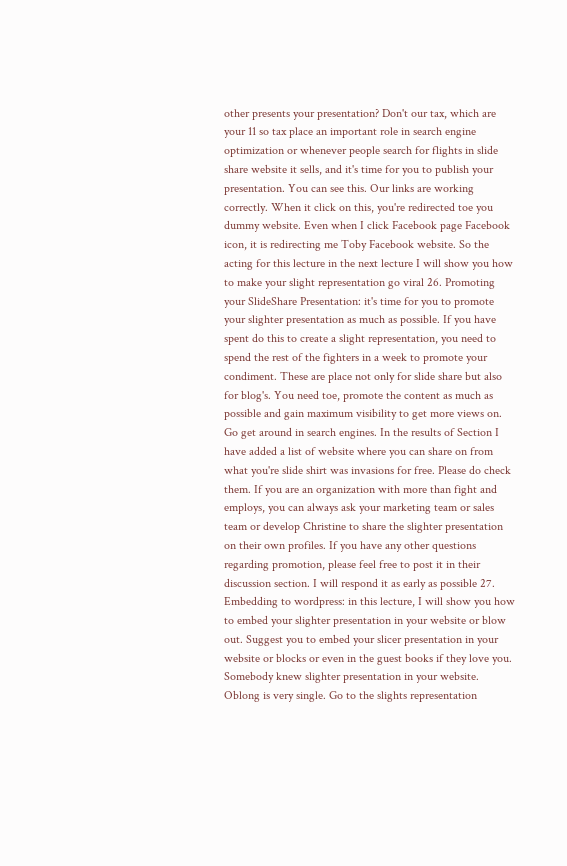other presents your presentation? Don't our tax, which are your 11 so tax place an important role in search engine optimization or whenever people search for flights in slide share website it sells, and it's time for you to publish your presentation. You can see this. Our links are working correctly. When it click on this, you're redirected toe you dummy website. Even when I click Facebook page Facebook icon, it is redirecting me Toby Facebook website. So the acting for this lecture in the next lecture I will show you how to make your slight representation go viral 26. Promoting your SlideShare Presentation: it's time for you to promote your slighter presentation as much as possible. If you have spent do this to create a slight representation, you need to spend the rest of the fighters in a week to promote your condiment. These are place not only for slide share but also for blog's. You need toe, promote the content as much as possible and gain maximum visibility to get more views on. Go get around in search engines. In the results of Section I have added a list of website where you can share on from what you're slide shirt was invasions for free. Please do check them. If you are an organization with more than fight and employs, you can always ask your marketing team or sales team or develop Christine to share the slighter presentation on their own profiles. If you have any other questions regarding promotion, please feel free to post it in their discussion section. I will respond it as early as possible 27. Embedding to wordpress: in this lecture, I will show you how to embed your slighter presentation in your website or blow out. Suggest you to embed your slicer presentation in your website or blocks or even in the guest books if they love you. Somebody knew slighter presentation in your website. Oblong is very single. Go to the slights representation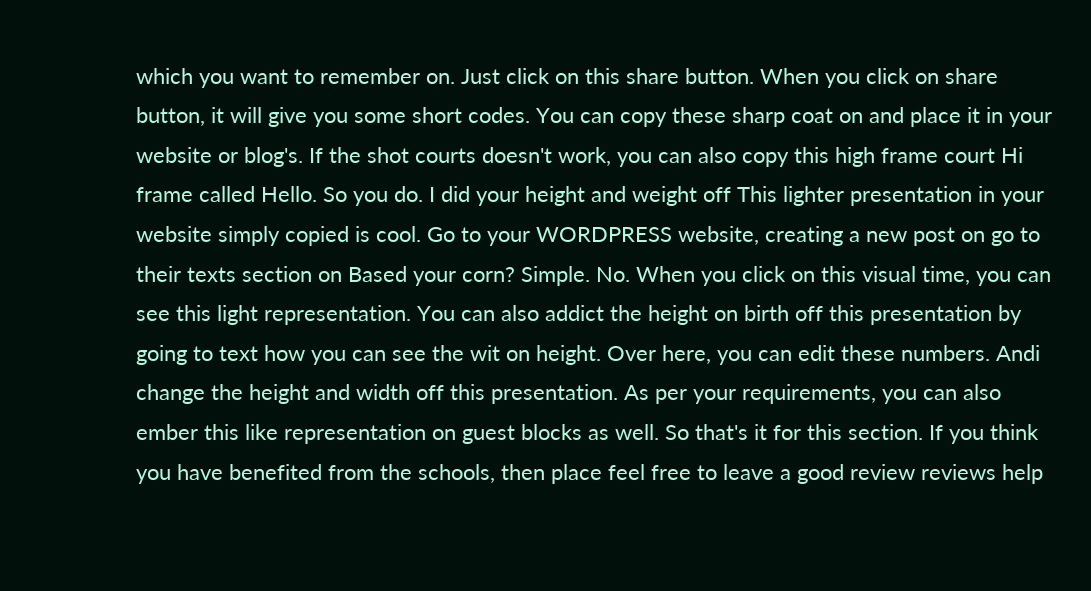which you want to remember on. Just click on this share button. When you click on share button, it will give you some short codes. You can copy these sharp coat on and place it in your website or blog's. If the shot courts doesn't work, you can also copy this high frame court Hi frame called Hello. So you do. I did your height and weight off This lighter presentation in your website simply copied is cool. Go to your WORDPRESS website, creating a new post on go to their texts section on Based your corn? Simple. No. When you click on this visual time, you can see this light representation. You can also addict the height on birth off this presentation by going to text how you can see the wit on height. Over here, you can edit these numbers. Andi change the height and width off this presentation. As per your requirements, you can also ember this like representation on guest blocks as well. So that's it for this section. If you think you have benefited from the schools, then place feel free to leave a good review reviews help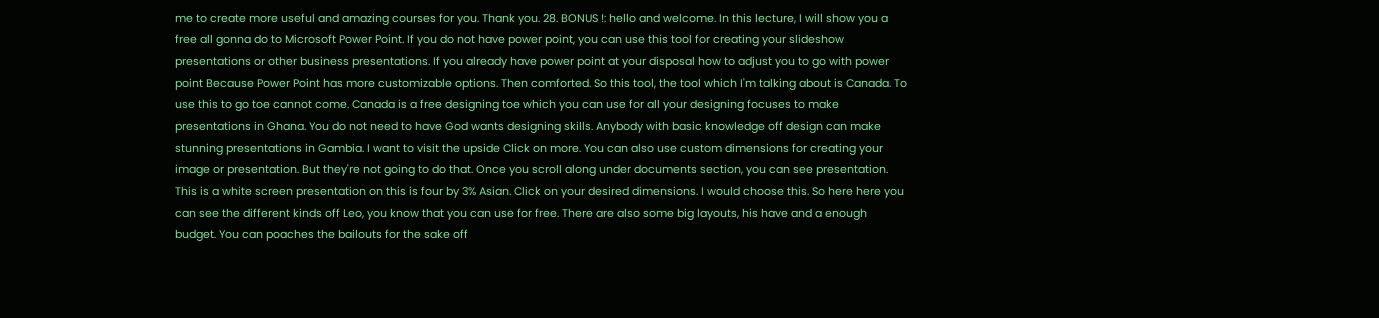me to create more useful and amazing courses for you. Thank you. 28. BONUS !: hello and welcome. In this lecture, I will show you a free all gonna do to Microsoft Power Point. If you do not have power point, you can use this tool for creating your slideshow presentations or other business presentations. If you already have power point at your disposal how to adjust you to go with power point Because Power Point has more customizable options. Then comforted. So this tool, the tool which I'm talking about is Canada. To use this to go toe cannot come. Canada is a free designing toe which you can use for all your designing focuses to make presentations in Ghana. You do not need to have God wants designing skills. Anybody with basic knowledge off design can make stunning presentations in Gambia. I want to visit the upside Click on more. You can also use custom dimensions for creating your image or presentation. But they're not going to do that. Once you scroll along under documents section, you can see presentation. This is a white screen presentation on this is four by 3% Asian. Click on your desired dimensions. I would choose this. So here here you can see the different kinds off Leo, you know that you can use for free. There are also some big layouts, his have and a enough budget. You can poaches the bailouts for the sake off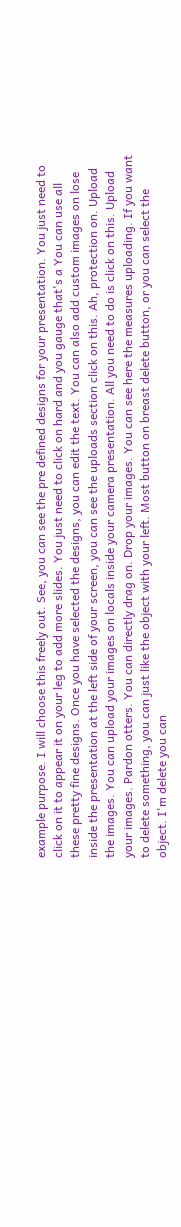example purpose. I will choose this freely out. See, you can see the pre defined designs for your presentation. You just need to click on it to appear it on your leg to add more slides. You just need to click on hard and you gauge that's a You can use all these pretty fine designs. Once you have selected the designs, you can edit the text. You can also add custom images on lose inside the presentation at the left side of your screen, you can see the uploads section click on this. Ah, protection on. Upload the images. You can upload your images on locals inside your camera presentation. All you need to do is click on this. Upload your images. Pardon otters. You can directly drag on. Drop your images. You can see here the measures uploading. If you want to delete something, you can just like the object with your left. Most button on breast delete button, or you can select the object. I'm delete you can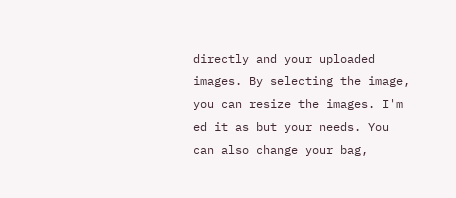directly and your uploaded images. By selecting the image, you can resize the images. I'm ed it as but your needs. You can also change your bag,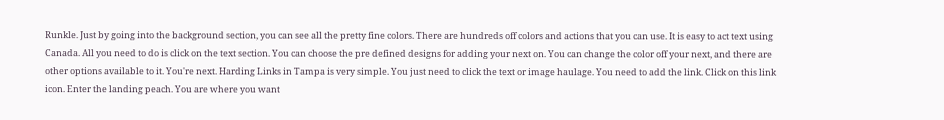Runkle. Just by going into the background section, you can see all the pretty fine colors. There are hundreds off colors and actions that you can use. It is easy to act text using Canada. All you need to do is click on the text section. You can choose the pre defined designs for adding your next on. You can change the color off your next, and there are other options available to it. You're next. Harding Links in Tampa is very simple. You just need to click the text or image haulage. You need to add the link. Click on this link icon. Enter the landing peach. You are where you want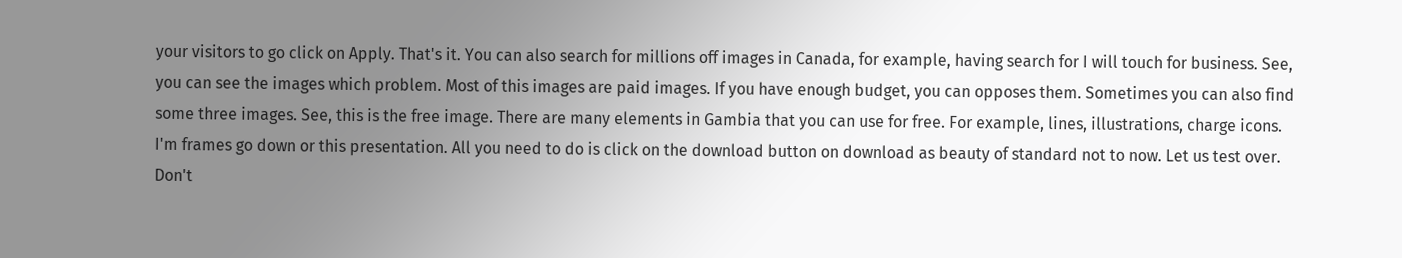your visitors to go click on Apply. That's it. You can also search for millions off images in Canada, for example, having search for I will touch for business. See, you can see the images which problem. Most of this images are paid images. If you have enough budget, you can opposes them. Sometimes you can also find some three images. See, this is the free image. There are many elements in Gambia that you can use for free. For example, lines, illustrations, charge icons. I'm frames go down or this presentation. All you need to do is click on the download button on download as beauty of standard not to now. Let us test over. Don't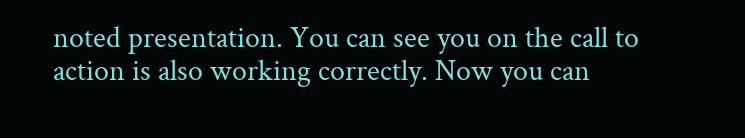noted presentation. You can see you on the call to action is also working correctly. Now you can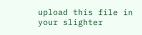upload this file in your slighter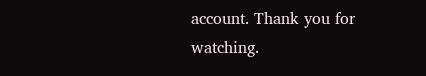account. Thank you for watching.